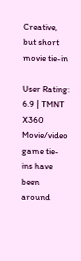Creative, but short movie tie-in

User Rating: 6.9 | TMNT X360
Movie/video game tie-ins have been around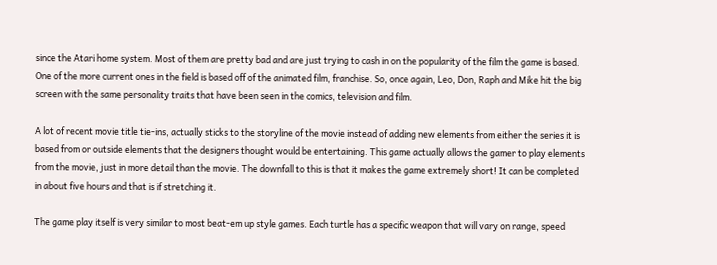since the Atari home system. Most of them are pretty bad and are just trying to cash in on the popularity of the film the game is based. One of the more current ones in the field is based off of the animated film, franchise. So, once again, Leo, Don, Raph and Mike hit the big screen with the same personality traits that have been seen in the comics, television and film.

A lot of recent movie title tie-ins, actually sticks to the storyline of the movie instead of adding new elements from either the series it is based from or outside elements that the designers thought would be entertaining. This game actually allows the gamer to play elements from the movie, just in more detail than the movie. The downfall to this is that it makes the game extremely short! It can be completed in about five hours and that is if stretching it.

The game play itself is very similar to most beat-em up style games. Each turtle has a specific weapon that will vary on range, speed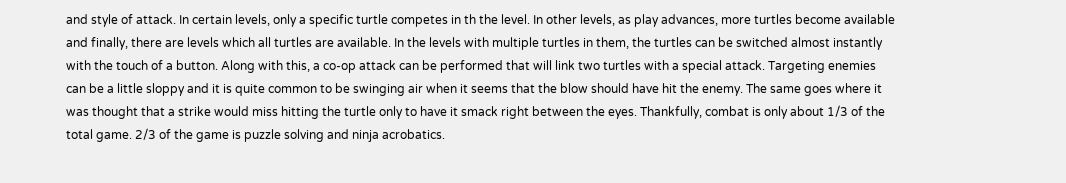and style of attack. In certain levels, only a specific turtle competes in th the level. In other levels, as play advances, more turtles become available and finally, there are levels which all turtles are available. In the levels with multiple turtles in them, the turtles can be switched almost instantly with the touch of a button. Along with this, a co-op attack can be performed that will link two turtles with a special attack. Targeting enemies can be a little sloppy and it is quite common to be swinging air when it seems that the blow should have hit the enemy. The same goes where it was thought that a strike would miss hitting the turtle only to have it smack right between the eyes. Thankfully, combat is only about 1/3 of the total game. 2/3 of the game is puzzle solving and ninja acrobatics.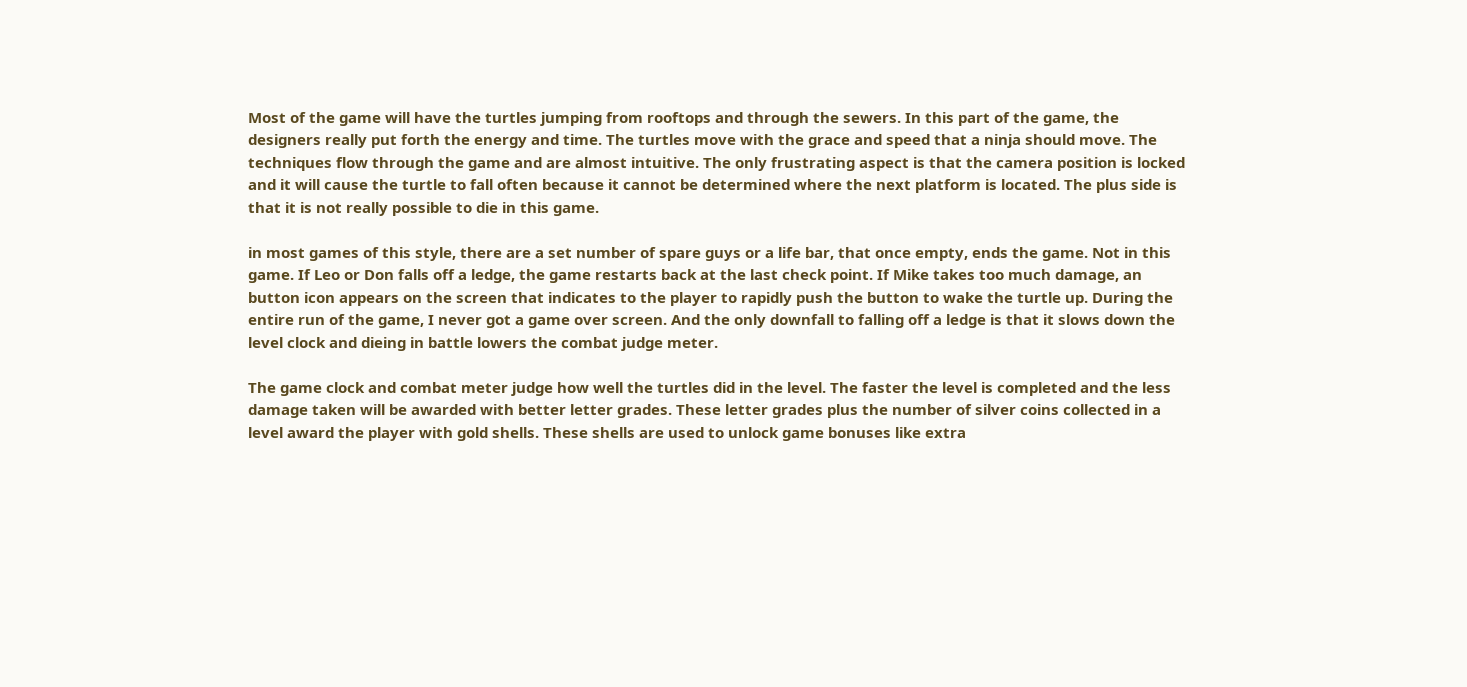Most of the game will have the turtles jumping from rooftops and through the sewers. In this part of the game, the designers really put forth the energy and time. The turtles move with the grace and speed that a ninja should move. The techniques flow through the game and are almost intuitive. The only frustrating aspect is that the camera position is locked and it will cause the turtle to fall often because it cannot be determined where the next platform is located. The plus side is that it is not really possible to die in this game.

in most games of this style, there are a set number of spare guys or a life bar, that once empty, ends the game. Not in this game. If Leo or Don falls off a ledge, the game restarts back at the last check point. If Mike takes too much damage, an button icon appears on the screen that indicates to the player to rapidly push the button to wake the turtle up. During the entire run of the game, I never got a game over screen. And the only downfall to falling off a ledge is that it slows down the level clock and dieing in battle lowers the combat judge meter.

The game clock and combat meter judge how well the turtles did in the level. The faster the level is completed and the less damage taken will be awarded with better letter grades. These letter grades plus the number of silver coins collected in a level award the player with gold shells. These shells are used to unlock game bonuses like extra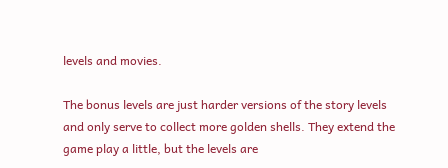levels and movies.

The bonus levels are just harder versions of the story levels and only serve to collect more golden shells. They extend the game play a little, but the levels are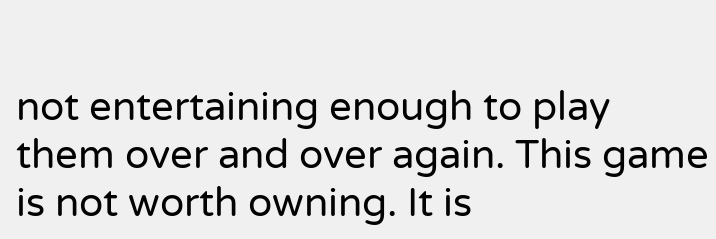not entertaining enough to play them over and over again. This game is not worth owning. It is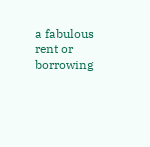a fabulous rent or borrowing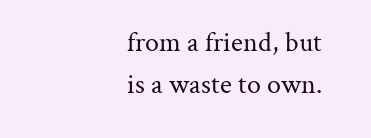from a friend, but is a waste to own.